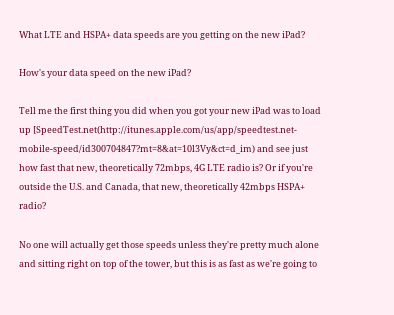What LTE and HSPA+ data speeds are you getting on the new iPad?

How's your data speed on the new iPad?

Tell me the first thing you did when you got your new iPad was to load up [SpeedTest.net(http://itunes.apple.com/us/app/speedtest.net-mobile-speed/id300704847?mt=8&at=10l3Vy&ct=d_im) and see just how fast that new, theoretically 72mbps, 4G LTE radio is? Or if you're outside the U.S. and Canada, that new, theoretically 42mbps HSPA+ radio?

No one will actually get those speeds unless they're pretty much alone and sitting right on top of the tower, but this is as fast as we're going to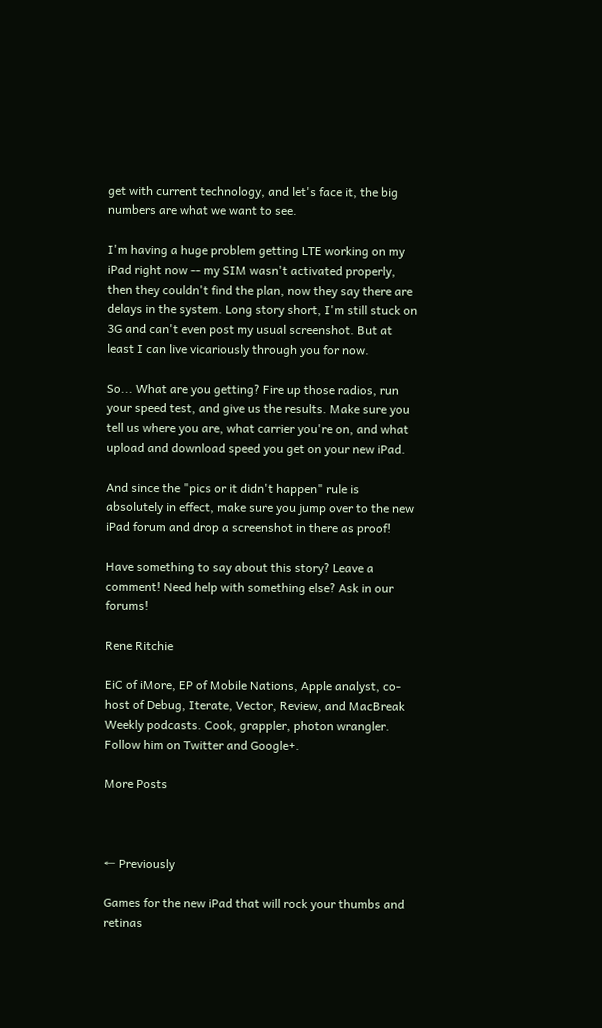get with current technology, and let's face it, the big numbers are what we want to see.

I'm having a huge problem getting LTE working on my iPad right now -- my SIM wasn't activated properly, then they couldn't find the plan, now they say there are delays in the system. Long story short, I'm still stuck on 3G and can't even post my usual screenshot. But at least I can live vicariously through you for now.

So... What are you getting? Fire up those radios, run your speed test, and give us the results. Make sure you tell us where you are, what carrier you're on, and what upload and download speed you get on your new iPad.

And since the "pics or it didn't happen" rule is absolutely in effect, make sure you jump over to the new iPad forum and drop a screenshot in there as proof!

Have something to say about this story? Leave a comment! Need help with something else? Ask in our forums!

Rene Ritchie

EiC of iMore, EP of Mobile Nations, Apple analyst, co-host of Debug, Iterate, Vector, Review, and MacBreak Weekly podcasts. Cook, grappler, photon wrangler. Follow him on Twitter and Google+.

More Posts



← Previously

Games for the new iPad that will rock your thumbs and retinas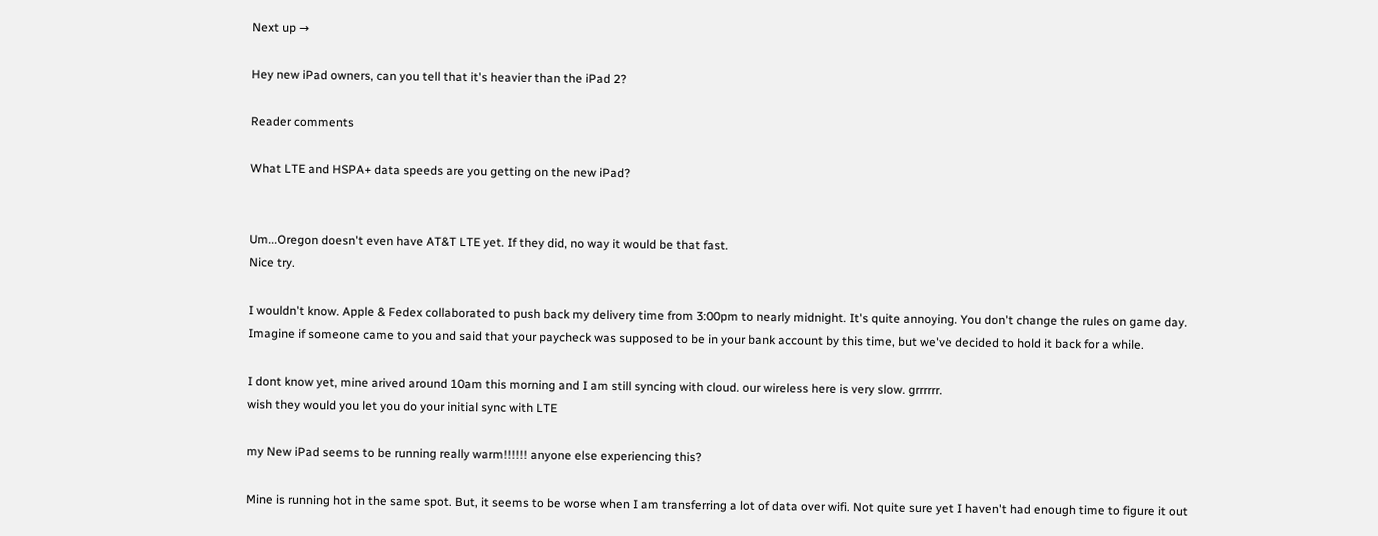Next up →

Hey new iPad owners, can you tell that it's heavier than the iPad 2?

Reader comments

What LTE and HSPA+ data speeds are you getting on the new iPad?


Um...Oregon doesn't even have AT&T LTE yet. If they did, no way it would be that fast.
Nice try.

I wouldn't know. Apple & Fedex collaborated to push back my delivery time from 3:00pm to nearly midnight. It's quite annoying. You don't change the rules on game day. Imagine if someone came to you and said that your paycheck was supposed to be in your bank account by this time, but we've decided to hold it back for a while.

I dont know yet, mine arived around 10am this morning and I am still syncing with cloud. our wireless here is very slow. grrrrrr.
wish they would you let you do your initial sync with LTE

my New iPad seems to be running really warm!!!!!! anyone else experiencing this?

Mine is running hot in the same spot. But, it seems to be worse when I am transferring a lot of data over wifi. Not quite sure yet I haven't had enough time to figure it out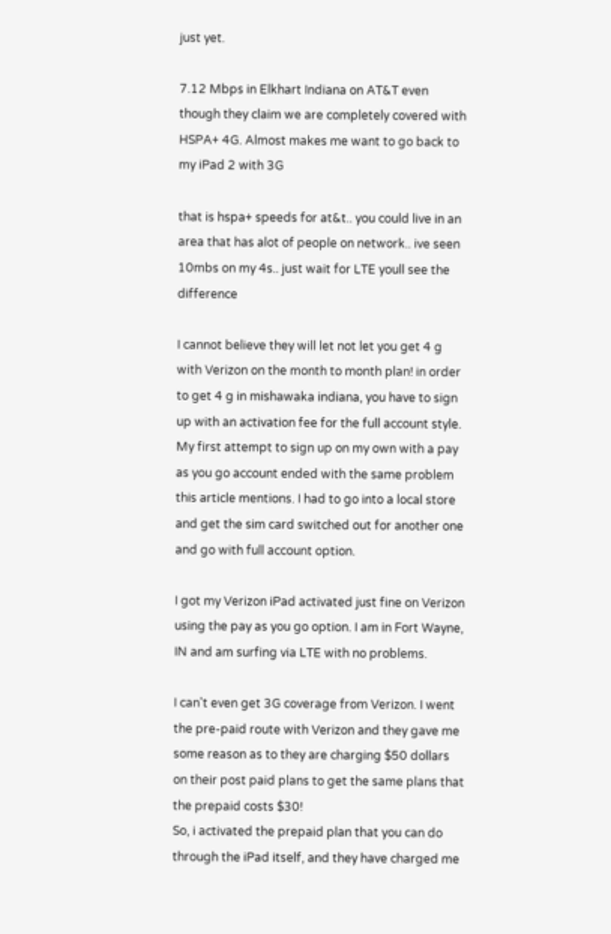just yet.

7.12 Mbps in Elkhart Indiana on AT&T even though they claim we are completely covered with HSPA+ 4G. Almost makes me want to go back to my iPad 2 with 3G

that is hspa+ speeds for at&t.. you could live in an area that has alot of people on network.. ive seen 10mbs on my 4s.. just wait for LTE youll see the difference

I cannot believe they will let not let you get 4 g with Verizon on the month to month plan! in order to get 4 g in mishawaka indiana, you have to sign up with an activation fee for the full account style. My first attempt to sign up on my own with a pay as you go account ended with the same problem this article mentions. I had to go into a local store and get the sim card switched out for another one and go with full account option.

I got my Verizon iPad activated just fine on Verizon using the pay as you go option. I am in Fort Wayne, IN and am surfing via LTE with no problems.

I can't even get 3G coverage from Verizon. I went the pre-paid route with Verizon and they gave me some reason as to they are charging $50 dollars on their post paid plans to get the same plans that the prepaid costs $30!
So, i activated the prepaid plan that you can do through the iPad itself, and they have charged me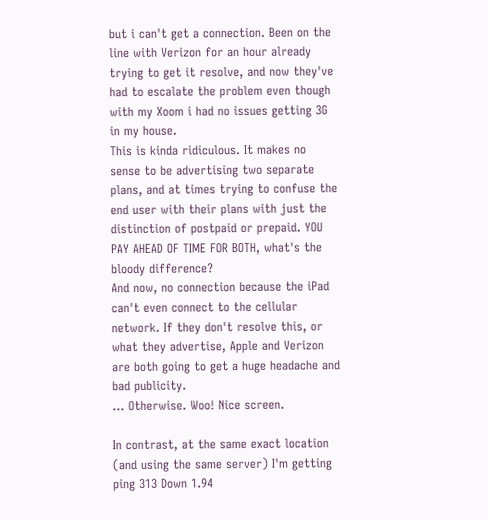but i can't get a connection. Been on the line with Verizon for an hour already trying to get it resolve, and now they've had to escalate the problem even though with my Xoom i had no issues getting 3G in my house.
This is kinda ridiculous. It makes no sense to be advertising two separate plans, and at times trying to confuse the end user with their plans with just the distinction of postpaid or prepaid. YOU PAY AHEAD OF TIME FOR BOTH, what's the bloody difference?
And now, no connection because the iPad can't even connect to the cellular network. If they don't resolve this, or what they advertise, Apple and Verizon are both going to get a huge headache and bad publicity.
... Otherwise. Woo! Nice screen.

In contrast, at the same exact location (and using the same server) I'm getting ping 313 Down 1.94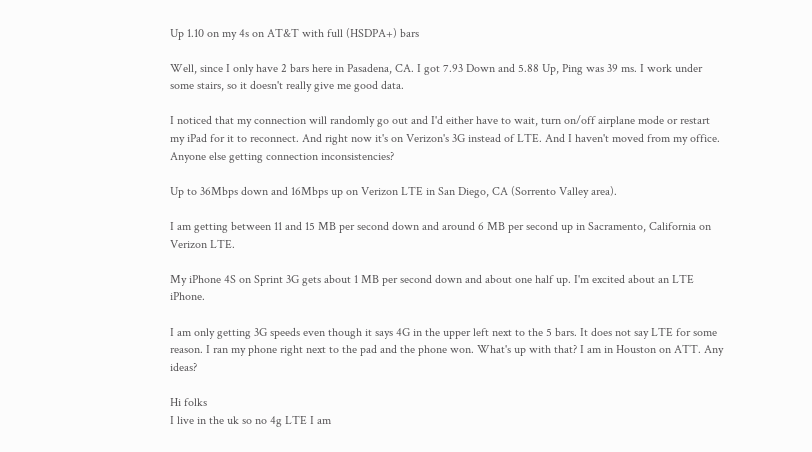Up 1.10 on my 4s on AT&T with full (HSDPA+) bars

Well, since I only have 2 bars here in Pasadena, CA. I got 7.93 Down and 5.88 Up, Ping was 39 ms. I work under some stairs, so it doesn't really give me good data.

I noticed that my connection will randomly go out and I'd either have to wait, turn on/off airplane mode or restart my iPad for it to reconnect. And right now it's on Verizon's 3G instead of LTE. And I haven't moved from my office. Anyone else getting connection inconsistencies?

Up to 36Mbps down and 16Mbps up on Verizon LTE in San Diego, CA (Sorrento Valley area).

I am getting between 11 and 15 MB per second down and around 6 MB per second up in Sacramento, California on Verizon LTE.

My iPhone 4S on Sprint 3G gets about 1 MB per second down and about one half up. I'm excited about an LTE iPhone.

I am only getting 3G speeds even though it says 4G in the upper left next to the 5 bars. It does not say LTE for some reason. I ran my phone right next to the pad and the phone won. What's up with that? I am in Houston on ATT. Any ideas?

Hi folks
I live in the uk so no 4g LTE I am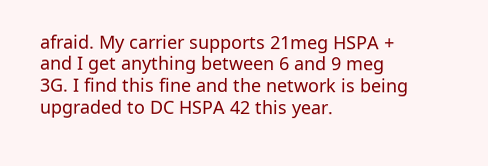afraid. My carrier supports 21meg HSPA + and I get anything between 6 and 9 meg 3G. I find this fine and the network is being upgraded to DC HSPA 42 this year.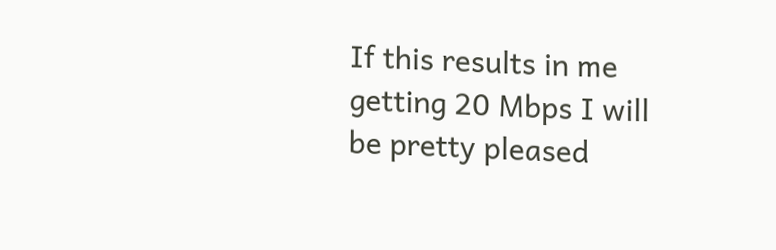If this results in me getting 20 Mbps I will be pretty pleased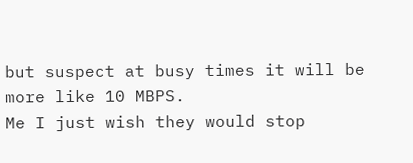but suspect at busy times it will be more like 10 MBPS.
Me I just wish they would stop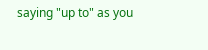saying "up to" as you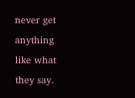never get anything like what they say.